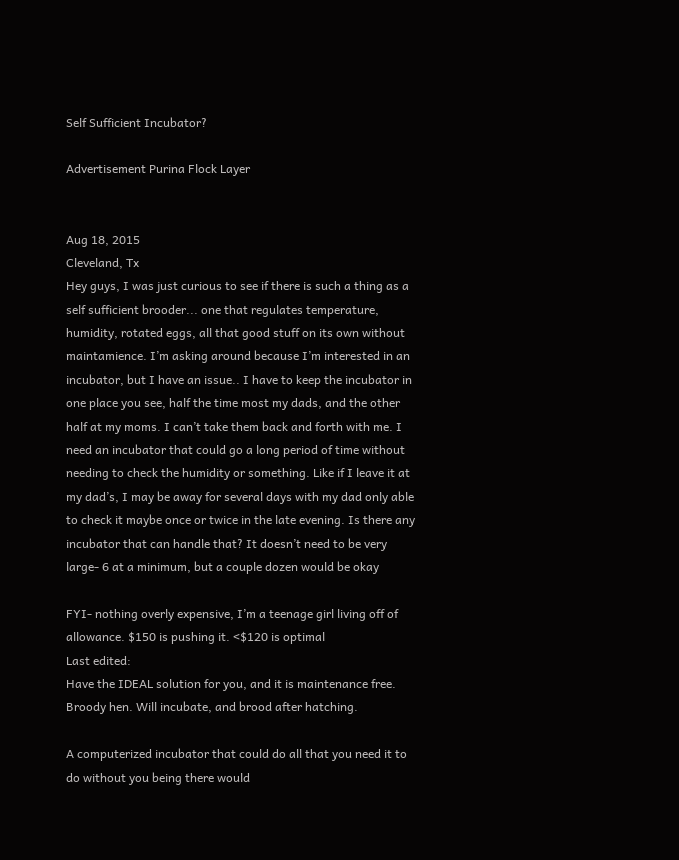Self Sufficient Incubator?

Advertisement Purina Flock Layer


Aug 18, 2015
Cleveland, Tx
Hey guys, I was just curious to see if there is such a thing as a self sufficient brooder... one that regulates temperature, humidity, rotated eggs, all that good stuff on its own without maintamience. I’m asking around because I’m interested in an incubator, but I have an issue.. I have to keep the incubator in one place you see, half the time most my dads, and the other half at my moms. I can’t take them back and forth with me. I need an incubator that could go a long period of time without needing to check the humidity or something. Like if I leave it at my dad’s, I may be away for several days with my dad only able to check it maybe once or twice in the late evening. Is there any incubator that can handle that? It doesn’t need to be very large- 6 at a minimum, but a couple dozen would be okay

FYI- nothing overly expensive, I’m a teenage girl living off of allowance. $150 is pushing it. <$120 is optimal
Last edited:
Have the IDEAL solution for you, and it is maintenance free.
Broody hen. Will incubate, and brood after hatching.

A computerized incubator that could do all that you need it to do without you being there would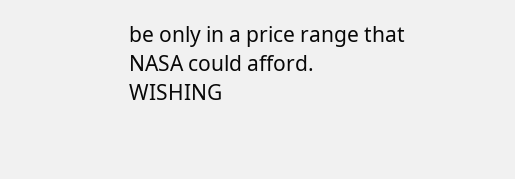be only in a price range that NASA could afford.
WISHING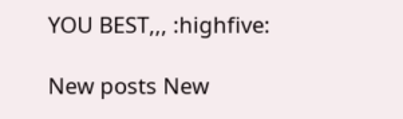YOU BEST,,, :highfive:

New posts New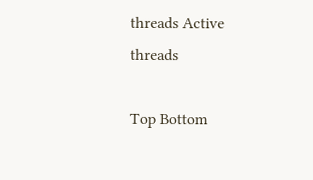threads Active threads

Top Bottom